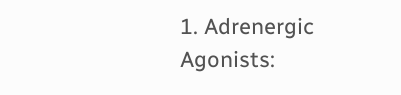1. Adrenergic Agonists: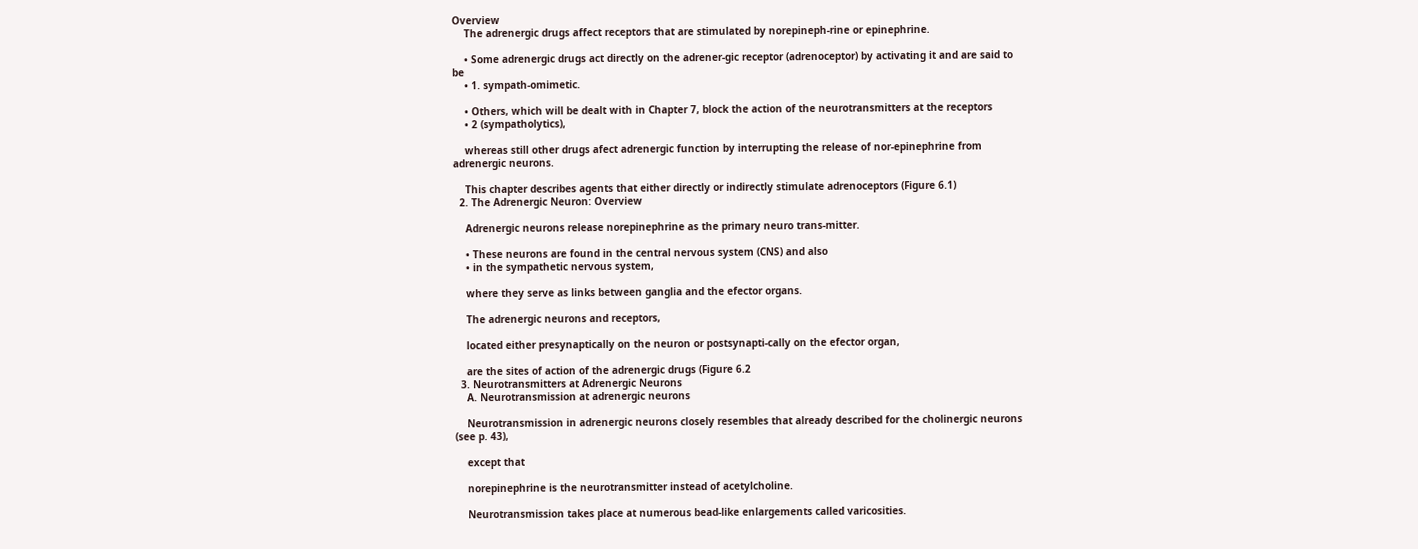Overview
    The adrenergic drugs affect receptors that are stimulated by norepineph-rine or epinephrine.

    • Some adrenergic drugs act directly on the adrener-gic receptor (adrenoceptor) by activating it and are said to be
    • 1. sympath-omimetic.

    • Others, which will be dealt with in Chapter 7, block the action of the neurotransmitters at the receptors
    • 2 (sympatholytics),

    whereas still other drugs afect adrenergic function by interrupting the release of nor-epinephrine from adrenergic neurons.

    This chapter describes agents that either directly or indirectly stimulate adrenoceptors (Figure 6.1)
  2. The Adrenergic Neuron: Overview

    Adrenergic neurons release norepinephrine as the primary neuro trans-mitter.

    • These neurons are found in the central nervous system (CNS) and also
    • in the sympathetic nervous system,

    where they serve as links between ganglia and the efector organs.

    The adrenergic neurons and receptors,

    located either presynaptically on the neuron or postsynapti-cally on the efector organ,

    are the sites of action of the adrenergic drugs (Figure 6.2
  3. Neurotransmitters at Adrenergic Neurons
    A. Neurotransmission at adrenergic neurons

    Neurotransmission in adrenergic neurons closely resembles that already described for the cholinergic neurons (see p. 43),

    except that

    norepinephrine is the neurotransmitter instead of acetylcholine.

    Neurotransmission takes place at numerous bead-like enlargements called varicosities.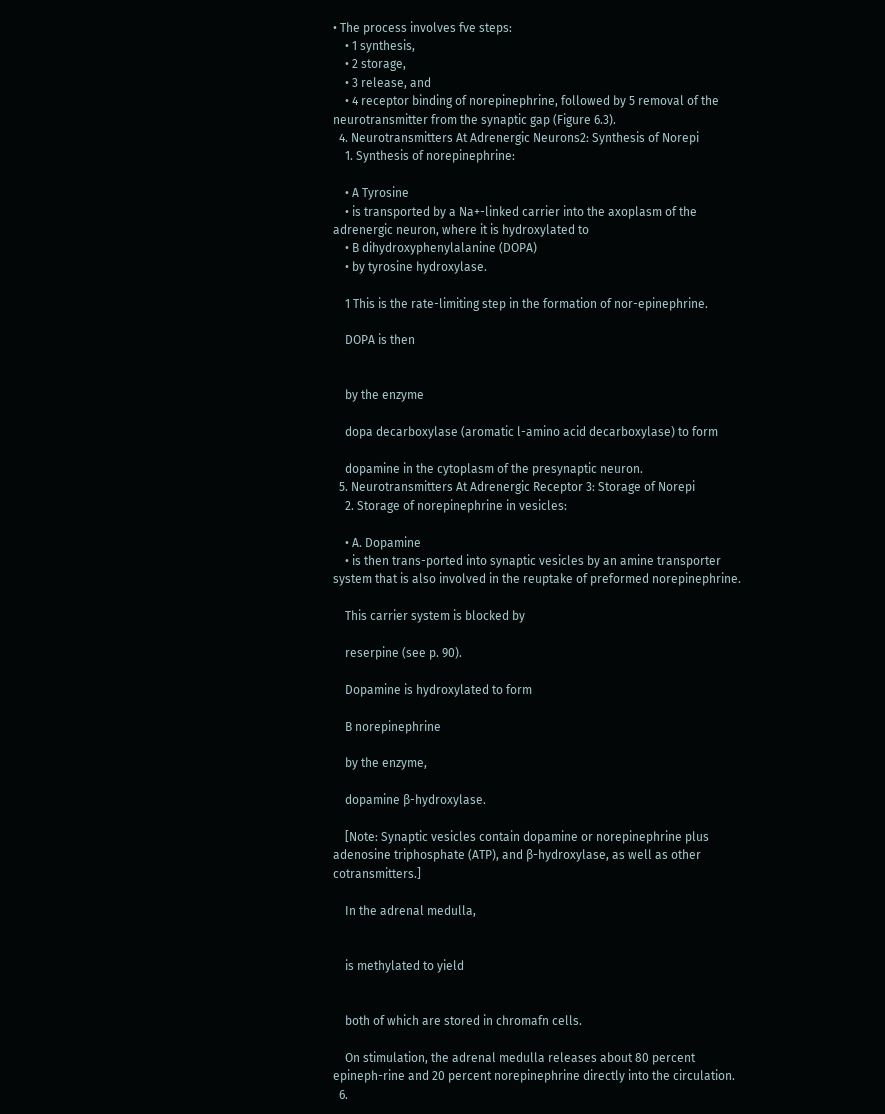• The process involves fve steps:
    • 1 synthesis,
    • 2 storage,
    • 3 release, and
    • 4 receptor binding of norepinephrine, followed by 5 removal of the neurotransmitter from the synaptic gap (Figure 6.3).
  4. Neurotransmitters At Adrenergic Neurons2: Synthesis of Norepi
    1. Synthesis of norepinephrine:

    • A Tyrosine
    • is transported by a Na+-linked carrier into the axoplasm of the adrenergic neuron, where it is hydroxylated to
    • B dihydroxyphenylalanine (DOPA)
    • by tyrosine hydroxylase.

    1 This is the rate-limiting step in the formation of nor-epinephrine.

    DOPA is then


    by the enzyme

    dopa decarboxylase (aromatic l-amino acid decarboxylase) to form

    dopamine in the cytoplasm of the presynaptic neuron.
  5. Neurotransmitters At Adrenergic Receptor 3: Storage of Norepi
    2. Storage of norepinephrine in vesicles:

    • A. Dopamine
    • is then trans-ported into synaptic vesicles by an amine transporter system that is also involved in the reuptake of preformed norepinephrine.

    This carrier system is blocked by

    reserpine (see p. 90).

    Dopamine is hydroxylated to form

    B norepinephrine

    by the enzyme,

    dopamine β-hydroxylase.

    [Note: Synaptic vesicles contain dopamine or norepinephrine plus adenosine triphosphate (ATP), and β-hydroxylase, as well as other cotransmitters.]

    In the adrenal medulla,


    is methylated to yield


    both of which are stored in chromafn cells.

    On stimulation, the adrenal medulla releases about 80 percent epineph-rine and 20 percent norepinephrine directly into the circulation.
  6.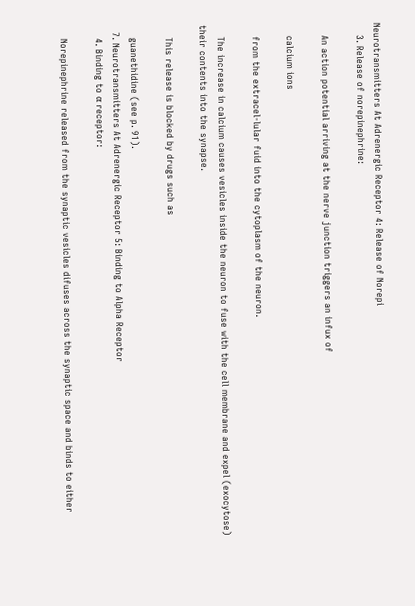Neurotransmitters At Adrenergic Receptor 4: Release of Norepi
    3. Release of norepinephrine:

    An action potential arriving at the nerve junction triggers an infux of

    calcium ions

    from the extracel-lular fuid into the cytoplasm of the neuron.

    The increase in calcium causes vesicles inside the neuron to fuse with the cell membrane and expel (exocytose) their contents into the synapse.

    This release is blocked by drugs such as

    guanethidine (see p. 91).
  7. Neurotransmitters At Adrenergic Receptor 5: Binding to Alpha Receptor
    4. Binding to α receptor:

    Norepinephrine released from the synaptic vesicles difuses across the synaptic space and binds to either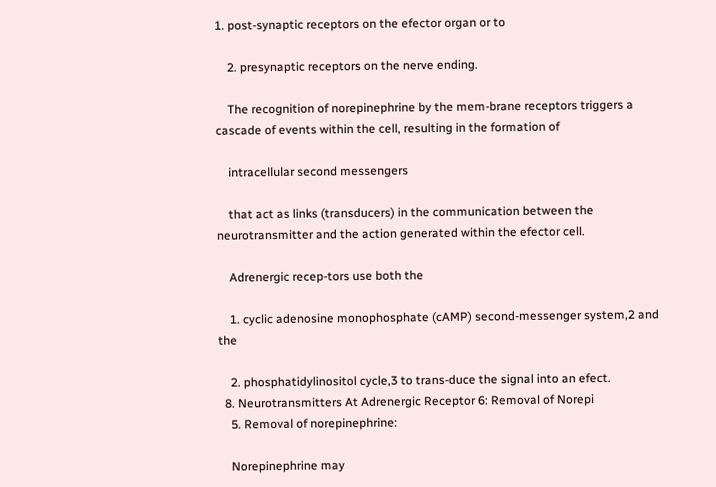1. post-synaptic receptors on the efector organ or to

    2. presynaptic receptors on the nerve ending.

    The recognition of norepinephrine by the mem-brane receptors triggers a cascade of events within the cell, resulting in the formation of

    intracellular second messengers

    that act as links (transducers) in the communication between the neurotransmitter and the action generated within the efector cell.

    Adrenergic recep-tors use both the

    1. cyclic adenosine monophosphate (cAMP) second-messenger system,2 and the

    2. phosphatidylinositol cycle,3 to trans-duce the signal into an efect.
  8. Neurotransmitters At Adrenergic Receptor 6: Removal of Norepi
    5. Removal of norepinephrine:

    Norepinephrine may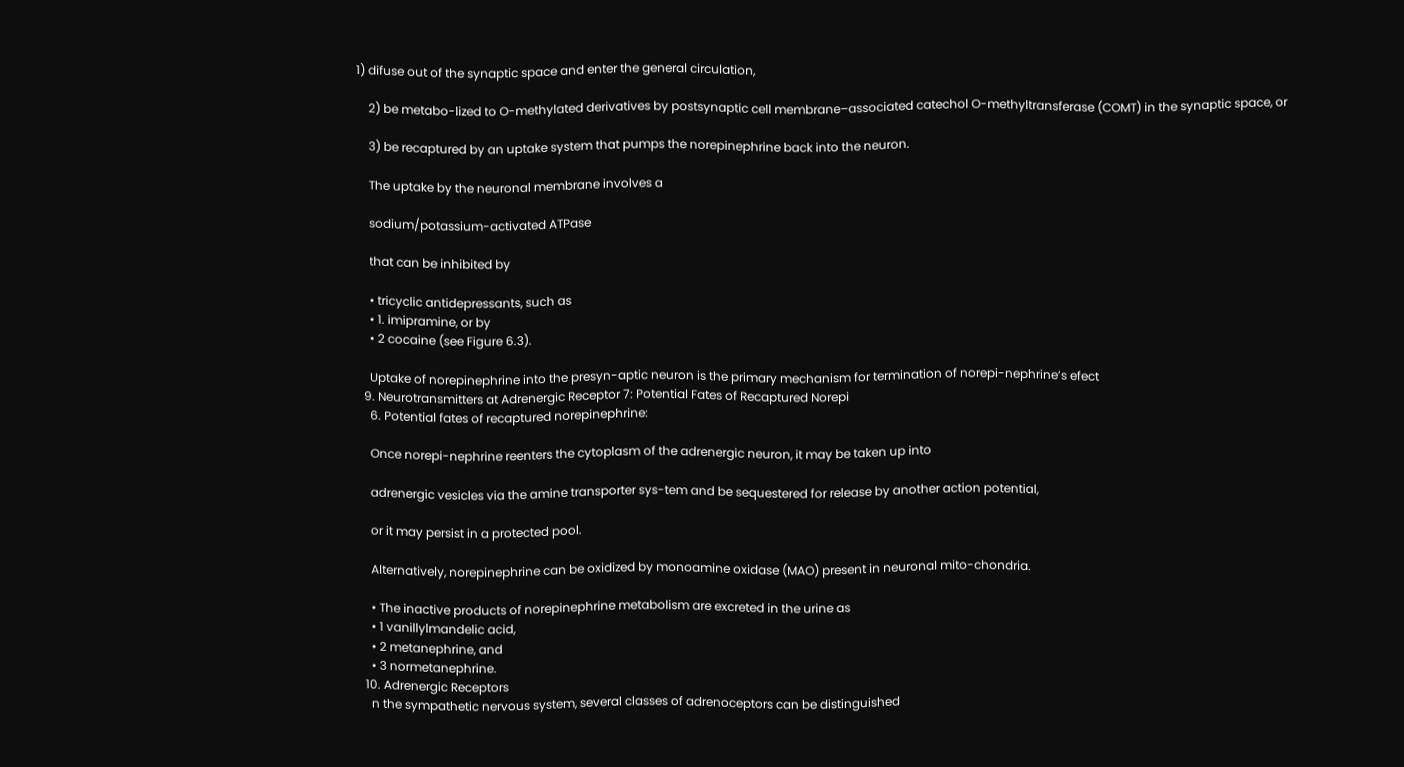1) difuse out of the synaptic space and enter the general circulation,

    2) be metabo-lized to O-methylated derivatives by postsynaptic cell membrane–associated catechol O-methyltransferase (COMT) in the synaptic space, or

    3) be recaptured by an uptake system that pumps the norepinephrine back into the neuron.

    The uptake by the neuronal membrane involves a

    sodium/potassium-activated ATPase

    that can be inhibited by

    • tricyclic antidepressants, such as
    • 1. imipramine, or by
    • 2 cocaine (see Figure 6.3).

    Uptake of norepinephrine into the presyn-aptic neuron is the primary mechanism for termination of norepi-nephrine’s efect
  9. Neurotransmitters at Adrenergic Receptor 7: Potential Fates of Recaptured Norepi
    6. Potential fates of recaptured norepinephrine:

    Once norepi-nephrine reenters the cytoplasm of the adrenergic neuron, it may be taken up into

    adrenergic vesicles via the amine transporter sys-tem and be sequestered for release by another action potential,

    or it may persist in a protected pool.

    Alternatively, norepinephrine can be oxidized by monoamine oxidase (MAO) present in neuronal mito-chondria.

    • The inactive products of norepinephrine metabolism are excreted in the urine as
    • 1 vanillylmandelic acid,
    • 2 metanephrine, and
    • 3 normetanephrine.
  10. Adrenergic Receptors
    n the sympathetic nervous system, several classes of adrenoceptors can be distinguished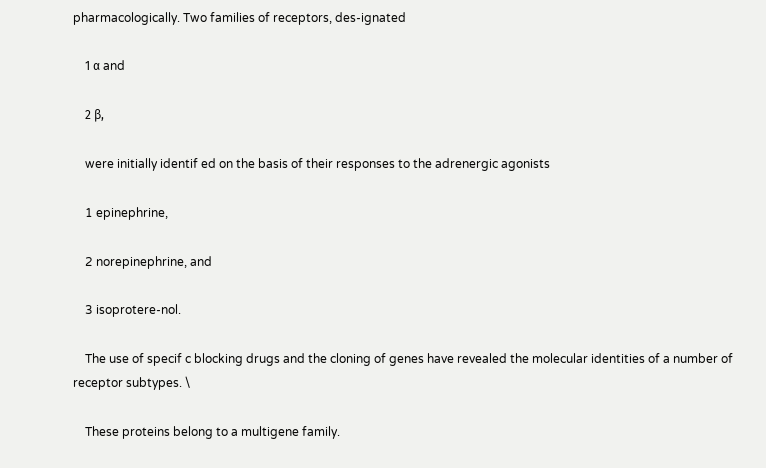pharmacologically. Two families of receptors, des-ignated

    1 α and

    2 β,

    were initially identif ed on the basis of their responses to the adrenergic agonists

    1 epinephrine,

    2 norepinephrine, and

    3 isoprotere-nol.

    The use of specif c blocking drugs and the cloning of genes have revealed the molecular identities of a number of receptor subtypes. \

    These proteins belong to a multigene family.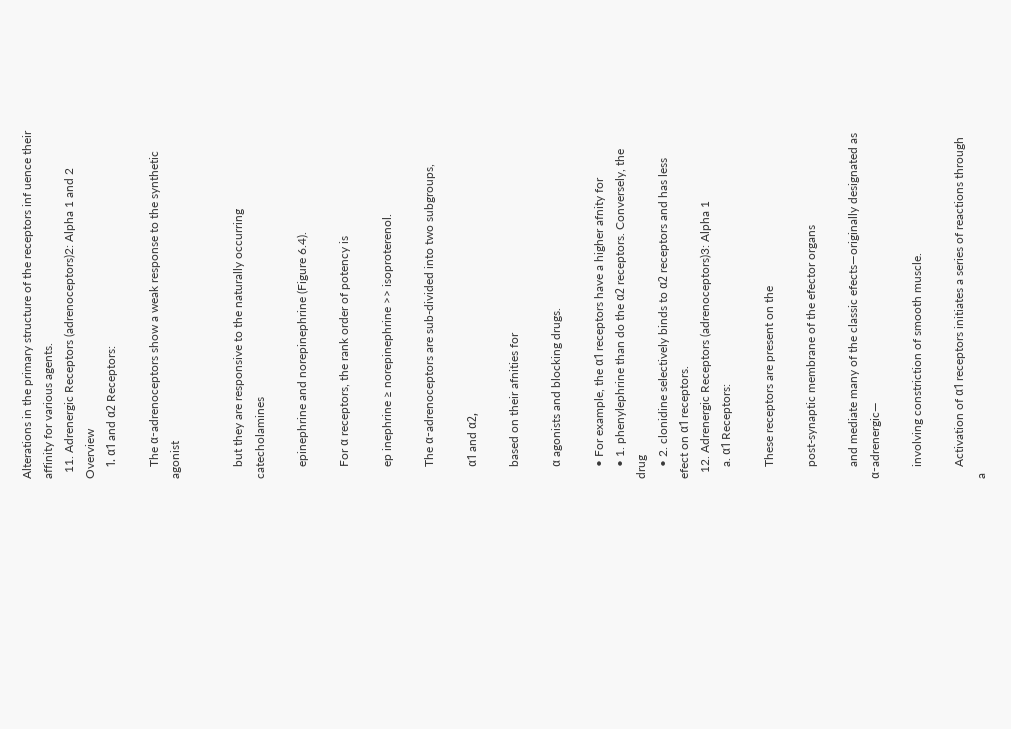Alterations in the primary structure of the receptors inf uence their affinity for various agents.
  11. Adrenergic Receptors (adrenoceptors)2: Alpha 1 and 2 Overview
    1. α1 and α2 Receptors:

    The α-adrenoceptors show a weak response to the synthetic agonist


    but they are responsive to the naturally occurring catecholamines

    epinephrine and norepinephrine (Figure 6.4).

    For α receptors, the rank order of potency is

    ep inephrine ≥ norepinephrine >> isoproterenol.

    The α-adrenoceptors are sub-divided into two subgroups,

    α1 and α2,

    based on their afnities for

    α agonists and blocking drugs.

    • For example, the α1 receptors have a higher afnity for
    • 1. phenylephrine than do the α2 receptors. Conversely, the drug
    • 2. clonidine selectively binds to α2 receptors and has less efect on α1 receptors.
  12. Adrenergic Receptors (adrenoceptors)3: Alpha 1
    a. α1 Receptors:

    These receptors are present on the

    post-synaptic membrane of the efector organs

    and mediate many of the classic efects—originally designated as α-adrenergic—

    involving constriction of smooth muscle.

    Activation of α1 receptors initiates a series of reactions through a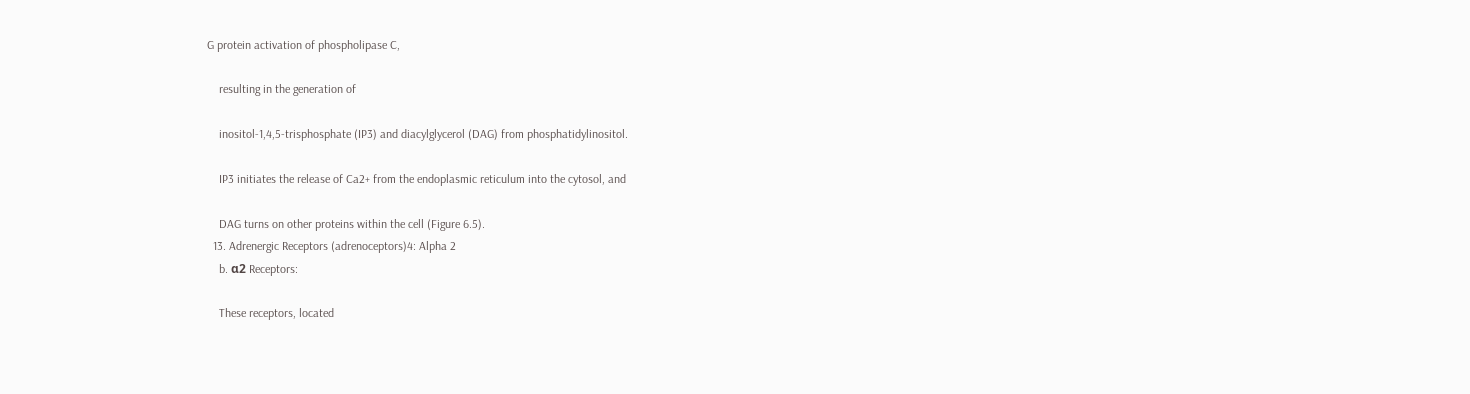G protein activation of phospholipase C,

    resulting in the generation of

    inositol-1,4,5-trisphosphate (IP3) and diacylglycerol (DAG) from phosphatidylinositol.

    IP3 initiates the release of Ca2+ from the endoplasmic reticulum into the cytosol, and

    DAG turns on other proteins within the cell (Figure 6.5).
  13. Adrenergic Receptors (adrenoceptors)4: Alpha 2
    b. α2 Receptors:

    These receptors, located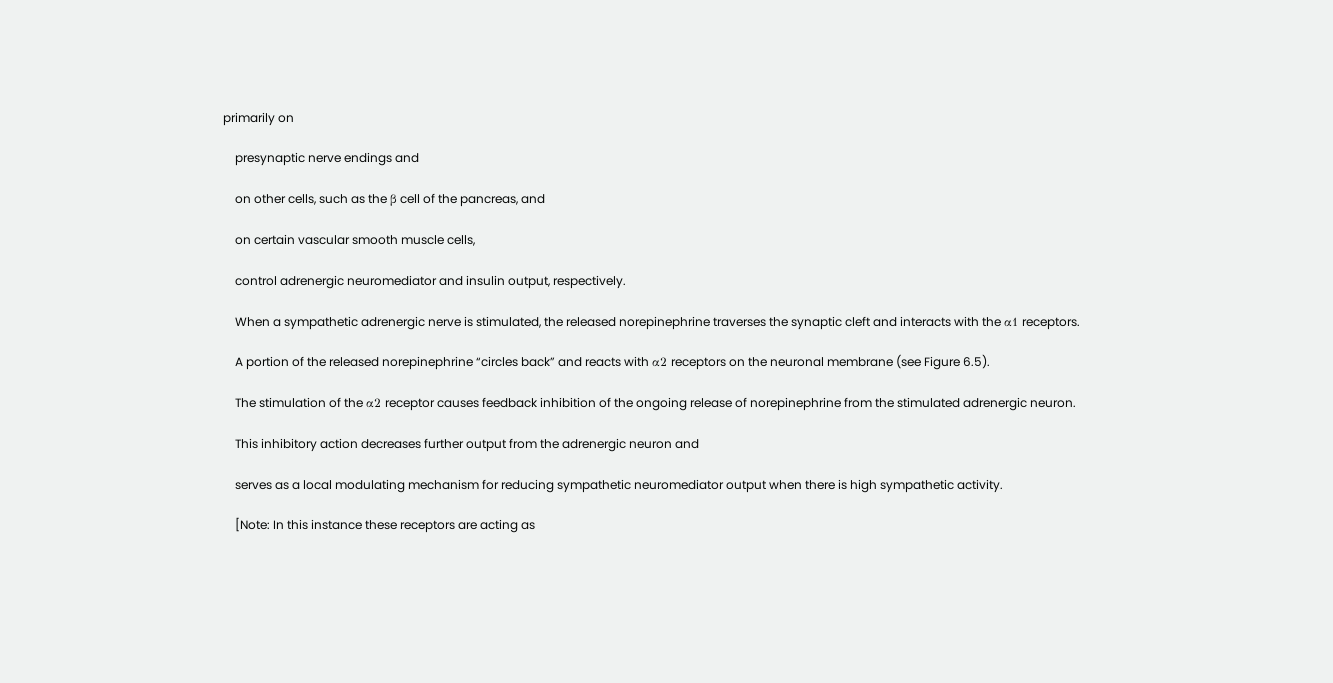primarily on

    presynaptic nerve endings and

    on other cells, such as the β cell of the pancreas, and

    on certain vascular smooth muscle cells,

    control adrenergic neuromediator and insulin output, respectively.

    When a sympathetic adrenergic nerve is stimulated, the released norepinephrine traverses the synaptic cleft and interacts with the α1 receptors.

    A portion of the released norepinephrine “circles back” and reacts with α2 receptors on the neuronal membrane (see Figure 6.5).

    The stimulation of the α2 receptor causes feedback inhibition of the ongoing release of norepinephrine from the stimulated adrenergic neuron.

    This inhibitory action decreases further output from the adrenergic neuron and

    serves as a local modulating mechanism for reducing sympathetic neuromediator output when there is high sympathetic activity.

    [Note: In this instance these receptors are acting as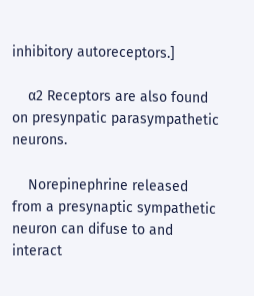inhibitory autoreceptors.]

    α2 Receptors are also found on presynpatic parasympathetic neurons.

    Norepinephrine released from a presynaptic sympathetic neuron can difuse to and interact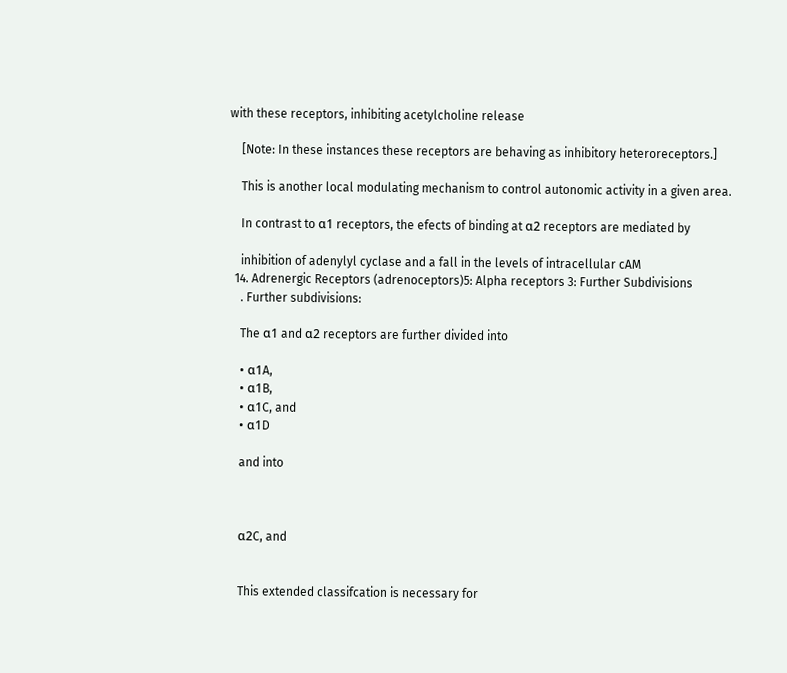with these receptors, inhibiting acetylcholine release

    [Note: In these instances these receptors are behaving as inhibitory heteroreceptors.]

    This is another local modulating mechanism to control autonomic activity in a given area.

    In contrast to α1 receptors, the efects of binding at α2 receptors are mediated by

    inhibition of adenylyl cyclase and a fall in the levels of intracellular cAM
  14. Adrenergic Receptors (adrenoceptors)5: Alpha receptors 3: Further Subdivisions
    . Further subdivisions:

    The α1 and α2 receptors are further divided into

    • α1A,
    • α1B,
    • α1C, and
    • α1D

    and into



    α2C, and


    This extended classifcation is necessary for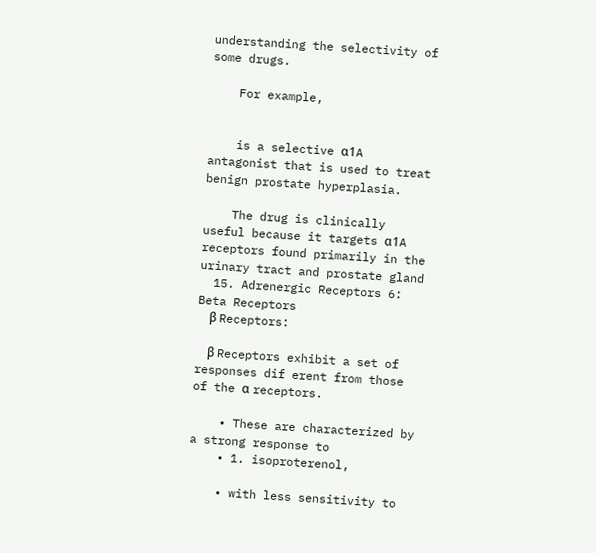understanding the selectivity of some drugs.

    For example,


    is a selective α1A antagonist that is used to treat benign prostate hyperplasia.

    The drug is clinically useful because it targets α1A receptors found primarily in the urinary tract and prostate gland
  15. Adrenergic Receptors 6: Beta Receptors
    β Receptors:

    β Receptors exhibit a set of responses dif erent from those of the α receptors.

    • These are characterized by a strong response to
    • 1. isoproterenol,

    • with less sensitivity to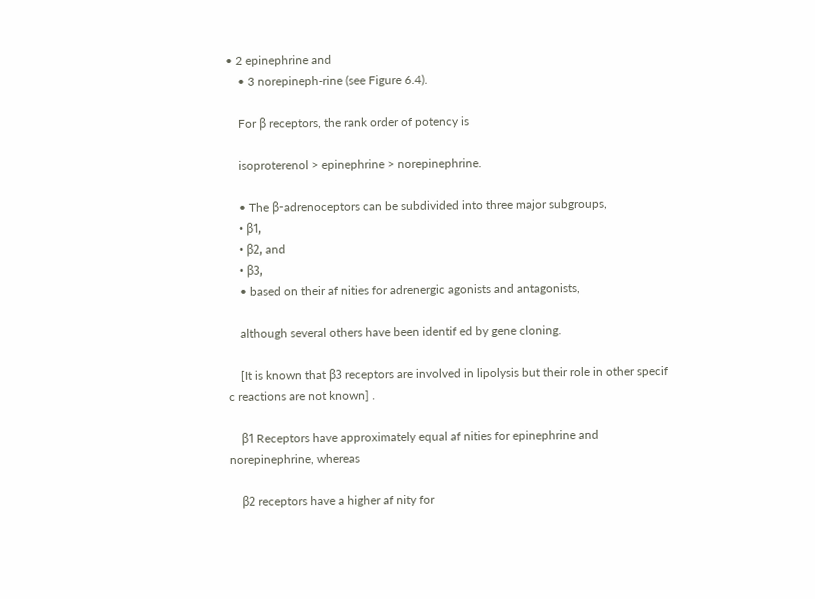• 2 epinephrine and
    • 3 norepineph-rine (see Figure 6.4).

    For β receptors, the rank order of potency is

    isoproterenol > epinephrine > norepinephrine.

    • The β-adrenoceptors can be subdivided into three major subgroups,
    • β1,
    • β2, and
    • β3,
    • based on their af nities for adrenergic agonists and antagonists,

    although several others have been identif ed by gene cloning.

    [It is known that β3 receptors are involved in lipolysis but their role in other specif c reactions are not known] .

    β1 Receptors have approximately equal af nities for epinephrine and norepinephrine, whereas

    β2 receptors have a higher af nity for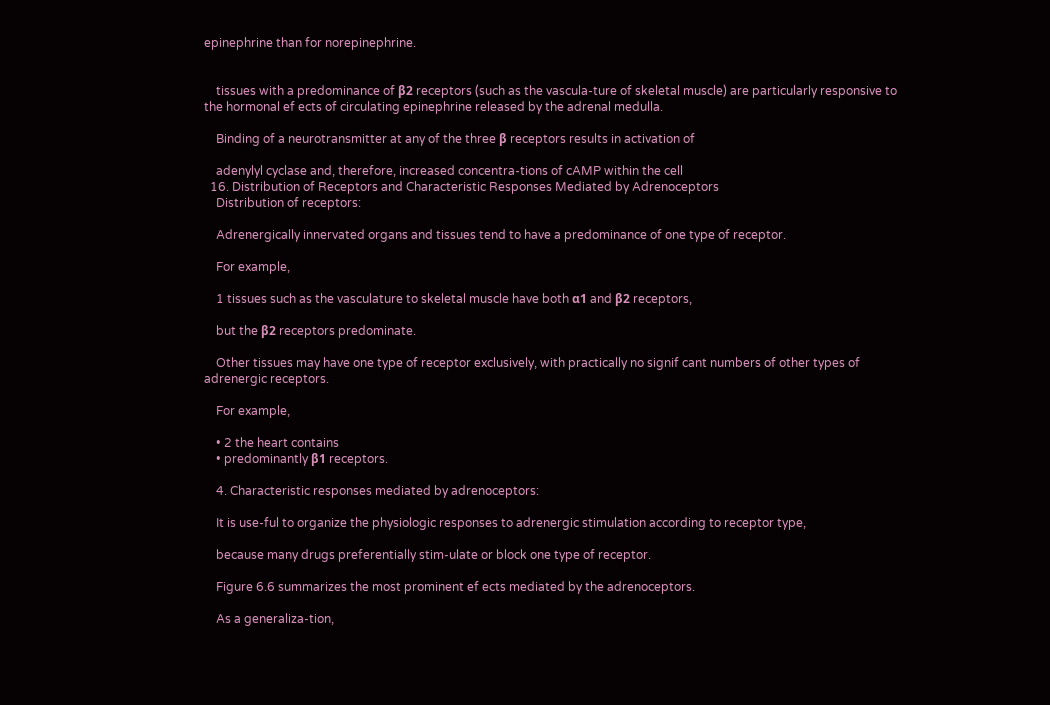epinephrine than for norepinephrine.


    tissues with a predominance of β2 receptors (such as the vascula-ture of skeletal muscle) are particularly responsive to the hormonal ef ects of circulating epinephrine released by the adrenal medulla.

    Binding of a neurotransmitter at any of the three β receptors results in activation of

    adenylyl cyclase and, therefore, increased concentra-tions of cAMP within the cell
  16. Distribution of Receptors and Characteristic Responses Mediated by Adrenoceptors
    Distribution of receptors:

    Adrenergically innervated organs and tissues tend to have a predominance of one type of receptor.

    For example,

    1 tissues such as the vasculature to skeletal muscle have both α1 and β2 receptors,

    but the β2 receptors predominate.

    Other tissues may have one type of receptor exclusively, with practically no signif cant numbers of other types of adrenergic receptors.

    For example,

    • 2 the heart contains
    • predominantly β1 receptors.

    4. Characteristic responses mediated by adrenoceptors:

    It is use-ful to organize the physiologic responses to adrenergic stimulation according to receptor type,

    because many drugs preferentially stim-ulate or block one type of receptor.

    Figure 6.6 summarizes the most prominent ef ects mediated by the adrenoceptors.

    As a generaliza-tion,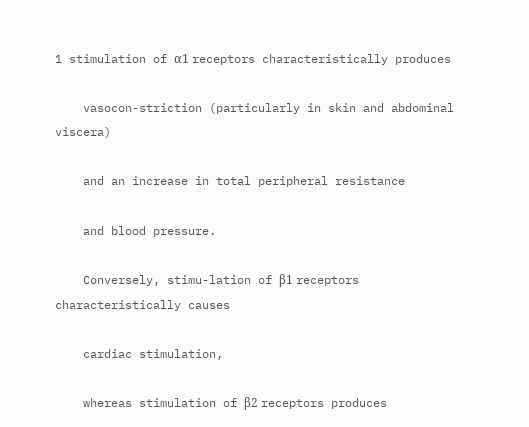1 stimulation of α1 receptors characteristically produces

    vasocon-striction (particularly in skin and abdominal viscera)

    and an increase in total peripheral resistance

    and blood pressure.

    Conversely, stimu-lation of β1 receptors characteristically causes

    cardiac stimulation,

    whereas stimulation of β2 receptors produces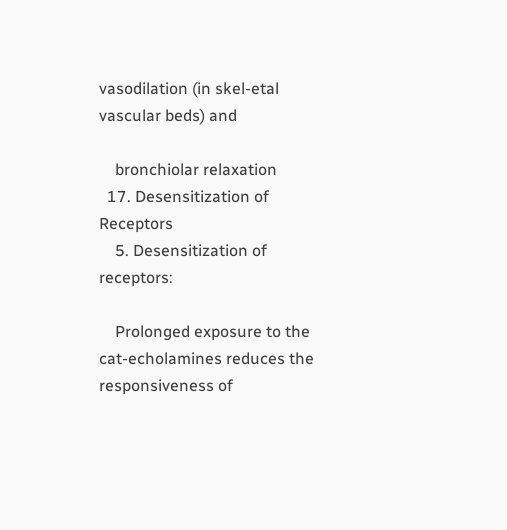vasodilation (in skel-etal vascular beds) and

    bronchiolar relaxation
  17. Desensitization of Receptors
    5. Desensitization of receptors:

    Prolonged exposure to the cat-echolamines reduces the responsiveness of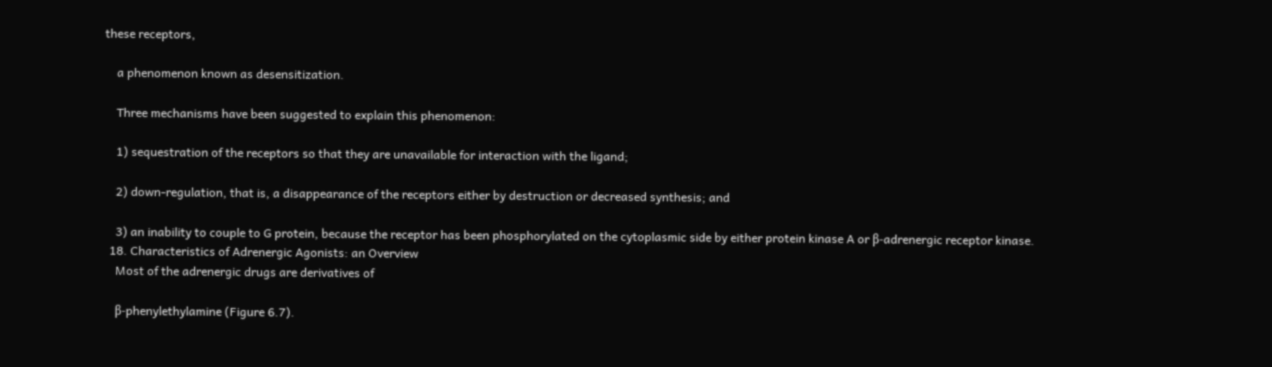these receptors,

    a phenomenon known as desensitization.

    Three mechanisms have been suggested to explain this phenomenon:

    1) sequestration of the receptors so that they are unavailable for interaction with the ligand;

    2) down-regulation, that is, a disappearance of the receptors either by destruction or decreased synthesis; and

    3) an inability to couple to G protein, because the receptor has been phosphorylated on the cytoplasmic side by either protein kinase A or β-adrenergic receptor kinase.
  18. Characteristics of Adrenergic Agonists: an Overview
    Most of the adrenergic drugs are derivatives of

    β-phenylethylamine (Figure 6.7).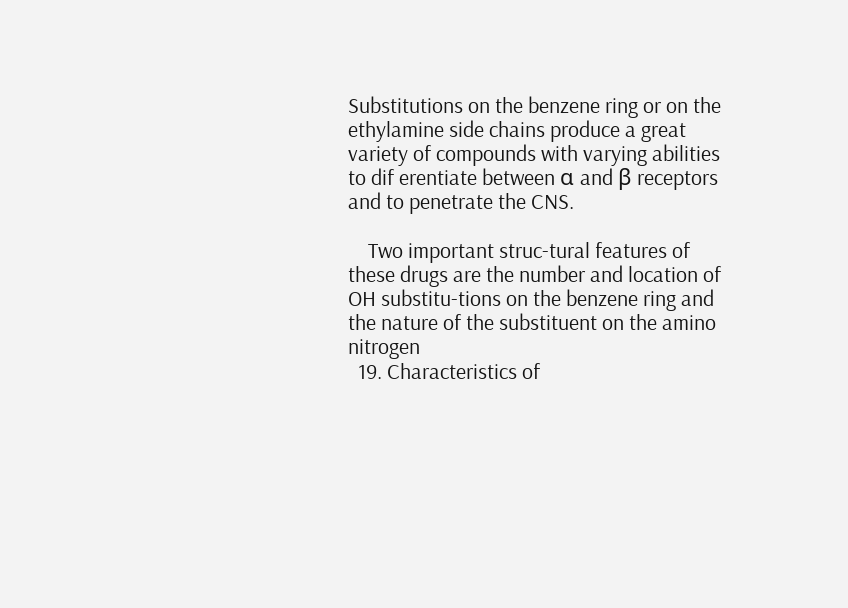Substitutions on the benzene ring or on the ethylamine side chains produce a great variety of compounds with varying abilities to dif erentiate between α and β receptors and to penetrate the CNS.

    Two important struc-tural features of these drugs are the number and location of OH substitu-tions on the benzene ring and the nature of the substituent on the amino nitrogen
  19. Characteristics of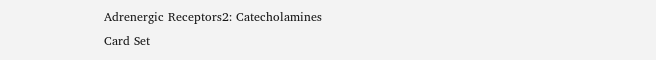Adrenergic Receptors2: Catecholamines
Card Set